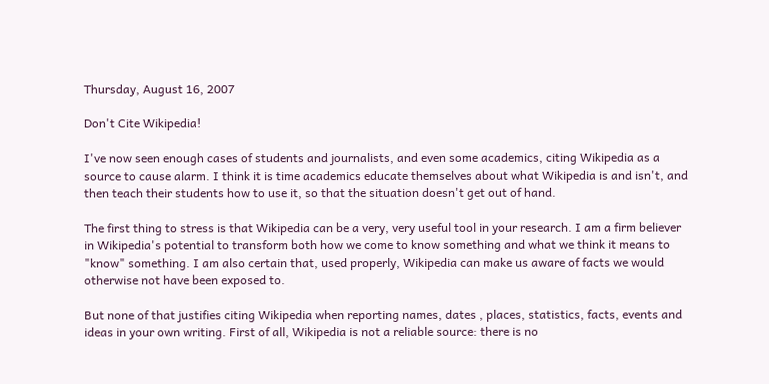Thursday, August 16, 2007

Don't Cite Wikipedia!

I've now seen enough cases of students and journalists, and even some academics, citing Wikipedia as a source to cause alarm. I think it is time academics educate themselves about what Wikipedia is and isn't, and then teach their students how to use it, so that the situation doesn't get out of hand.

The first thing to stress is that Wikipedia can be a very, very useful tool in your research. I am a firm believer in Wikipedia's potential to transform both how we come to know something and what we think it means to "know" something. I am also certain that, used properly, Wikipedia can make us aware of facts we would otherwise not have been exposed to.

But none of that justifies citing Wikipedia when reporting names, dates , places, statistics, facts, events and ideas in your own writing. First of all, Wikipedia is not a reliable source: there is no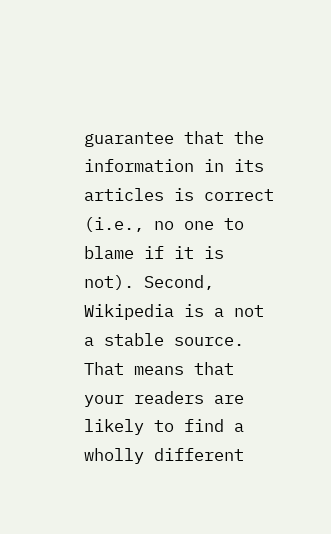guarantee that the information in its articles is correct (i.e., no one to blame if it is not). Second, Wikipedia is a not a stable source. That means that your readers are likely to find a wholly different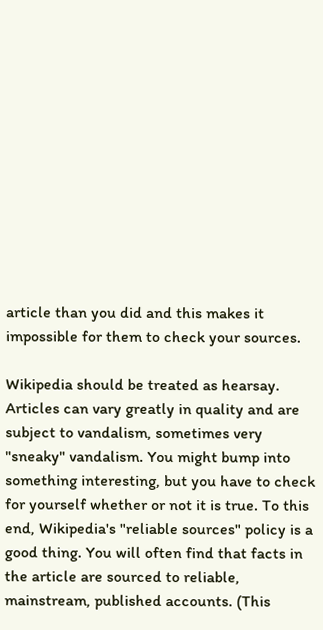article than you did and this makes it impossible for them to check your sources.

Wikipedia should be treated as hearsay. Articles can vary greatly in quality and are subject to vandalism, sometimes very "sneaky" vandalism. You might bump into something interesting, but you have to check for yourself whether or not it is true. To this end, Wikipedia's "reliable sources" policy is a good thing. You will often find that facts in the article are sourced to reliable, mainstream, published accounts. (This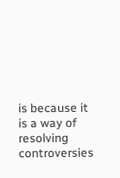is because it is a way of resolving controversies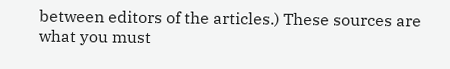between editors of the articles.) These sources are what you must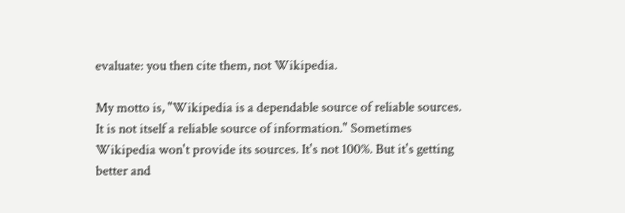evaluate: you then cite them, not Wikipedia.

My motto is, "Wikipedia is a dependable source of reliable sources. It is not itself a reliable source of information." Sometimes Wikipedia won't provide its sources. It's not 100%. But it's getting better and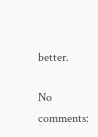better.

No comments: